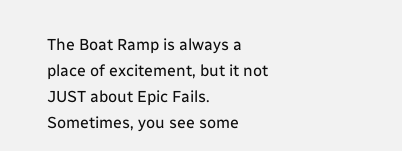The Boat Ramp is always a place of excitement, but it not JUST about Epic Fails. Sometimes, you see some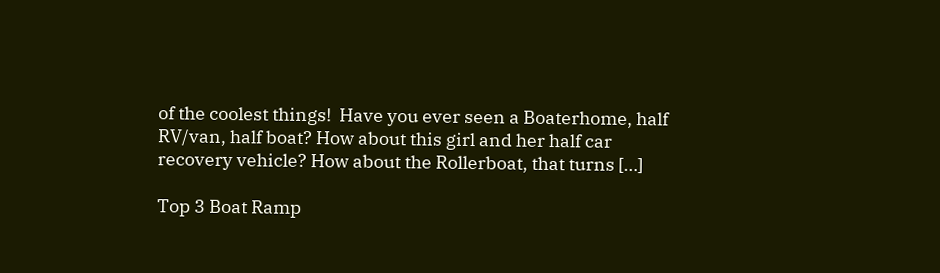of the coolest things!  Have you ever seen a Boaterhome, half RV/van, half boat? How about this girl and her half car recovery vehicle? How about the Rollerboat, that turns […]

Top 3 Boat Ramp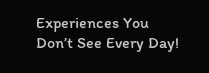Experiences You Don’t See Every Day!